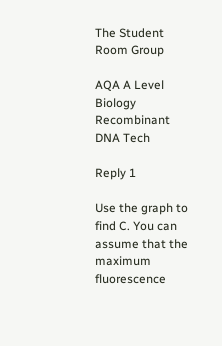The Student Room Group

AQA A Level Biology Recombinant DNA Tech

Reply 1

Use the graph to find C. You can assume that the maximum fluorescence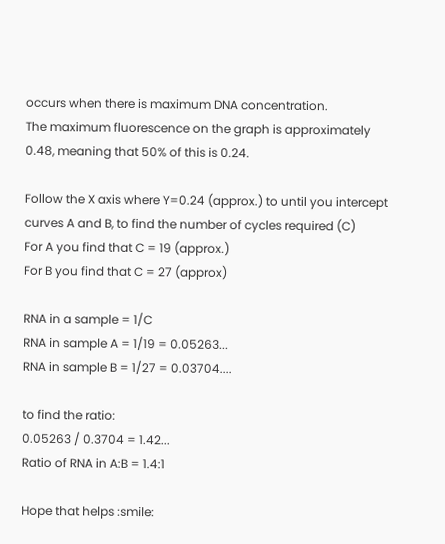occurs when there is maximum DNA concentration.
The maximum fluorescence on the graph is approximately 0.48, meaning that 50% of this is 0.24.

Follow the X axis where Y=0.24 (approx.) to until you intercept curves A and B, to find the number of cycles required (C)
For A you find that C = 19 (approx.)
For B you find that C = 27 (approx)

RNA in a sample = 1/C
RNA in sample A = 1/19 = 0.05263...
RNA in sample B = 1/27 = 0.03704....

to find the ratio:
0.05263 / 0.3704 = 1.42...
Ratio of RNA in A:B = 1.4:1

Hope that helps :smile: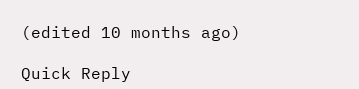(edited 10 months ago)

Quick Reply